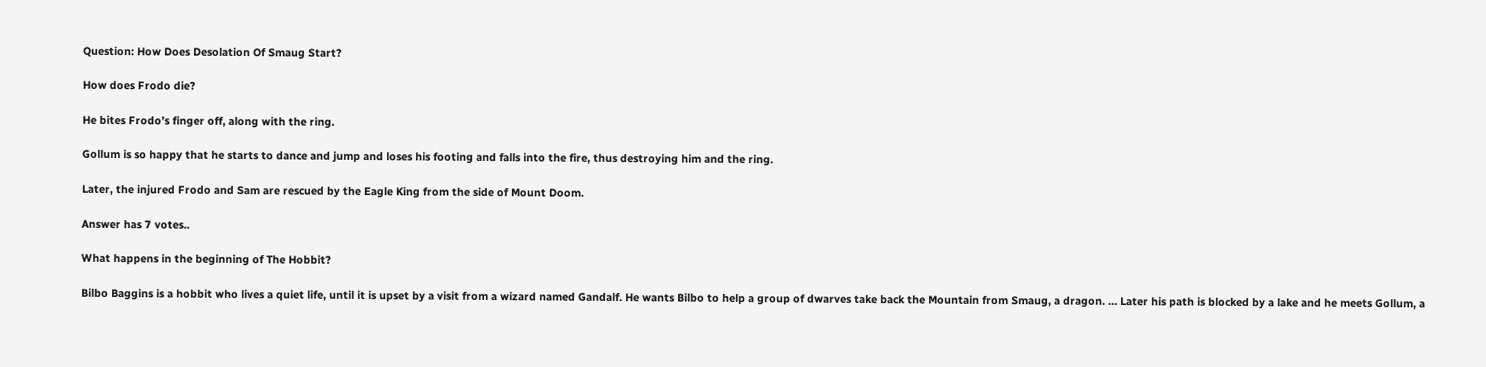Question: How Does Desolation Of Smaug Start?

How does Frodo die?

He bites Frodo’s finger off, along with the ring.

Gollum is so happy that he starts to dance and jump and loses his footing and falls into the fire, thus destroying him and the ring.

Later, the injured Frodo and Sam are rescued by the Eagle King from the side of Mount Doom.

Answer has 7 votes..

What happens in the beginning of The Hobbit?

Bilbo Baggins is a hobbit who lives a quiet life, until it is upset by a visit from a wizard named Gandalf. He wants Bilbo to help a group of dwarves take back the Mountain from Smaug, a dragon. … Later his path is blocked by a lake and he meets Gollum, a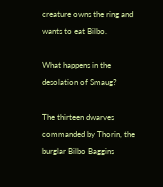creature owns the ring and wants to eat Bilbo.

What happens in the desolation of Smaug?

The thirteen dwarves commanded by Thorin, the burglar Bilbo Baggins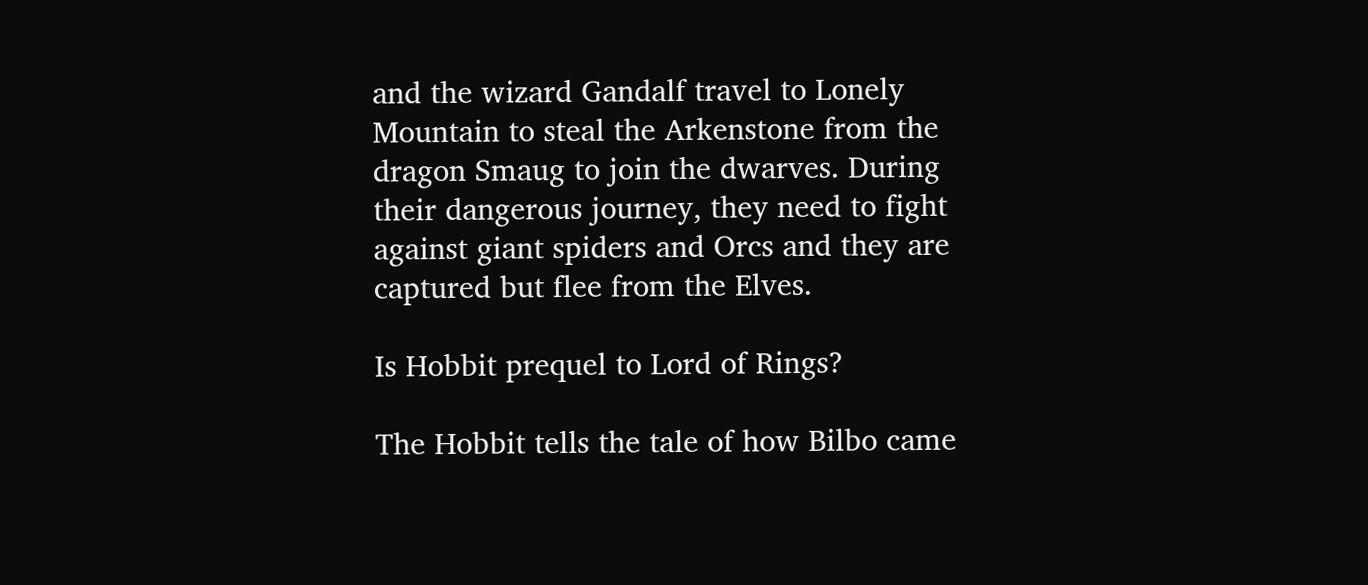and the wizard Gandalf travel to Lonely Mountain to steal the Arkenstone from the dragon Smaug to join the dwarves. During their dangerous journey, they need to fight against giant spiders and Orcs and they are captured but flee from the Elves.

Is Hobbit prequel to Lord of Rings?

The Hobbit tells the tale of how Bilbo came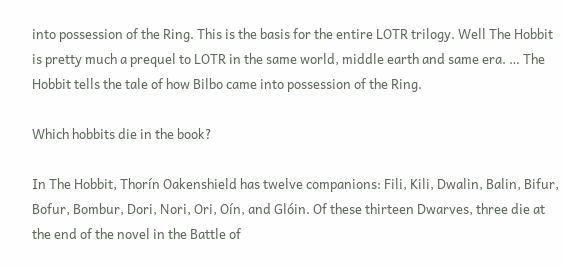into possession of the Ring. This is the basis for the entire LOTR trilogy. Well The Hobbit is pretty much a prequel to LOTR in the same world, middle earth and same era. … The Hobbit tells the tale of how Bilbo came into possession of the Ring.

Which hobbits die in the book?

In The Hobbit, Thorín Oakenshield has twelve companions: Fili, Kili, Dwalin, Balin, Bifur, Bofur, Bombur, Dori, Nori, Ori, Oín, and Glóin. Of these thirteen Dwarves, three die at the end of the novel in the Battle of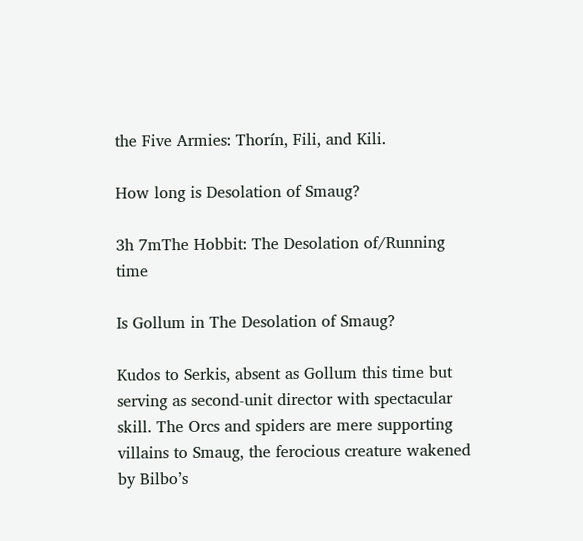the Five Armies: Thorín, Fili, and Kili.

How long is Desolation of Smaug?

3h 7mThe Hobbit: The Desolation of/Running time

Is Gollum in The Desolation of Smaug?

Kudos to Serkis, absent as Gollum this time but serving as second-unit director with spectacular skill. The Orcs and spiders are mere supporting villains to Smaug, the ferocious creature wakened by Bilbo’s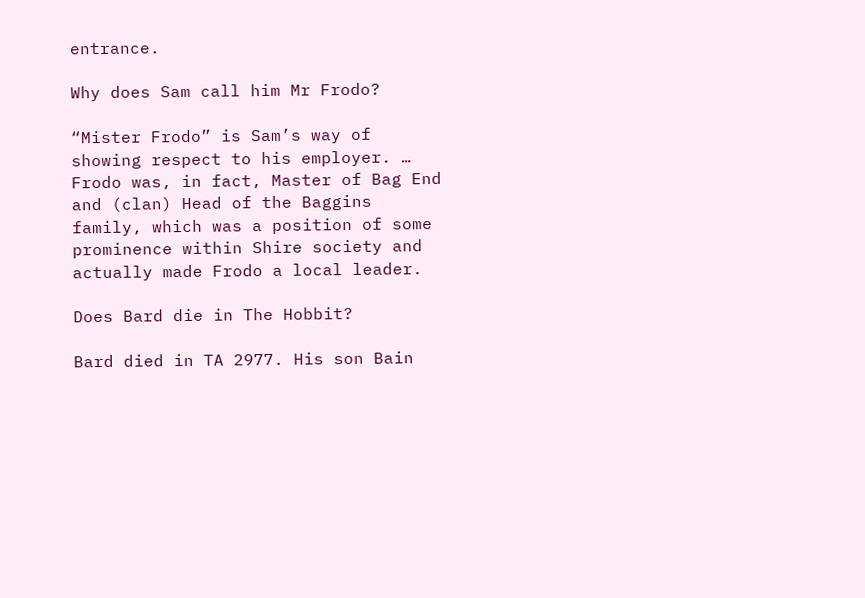entrance.

Why does Sam call him Mr Frodo?

“Mister Frodo” is Sam’s way of showing respect to his employer. … Frodo was, in fact, Master of Bag End and (clan) Head of the Baggins family, which was a position of some prominence within Shire society and actually made Frodo a local leader.

Does Bard die in The Hobbit?

Bard died in TA 2977. His son Bain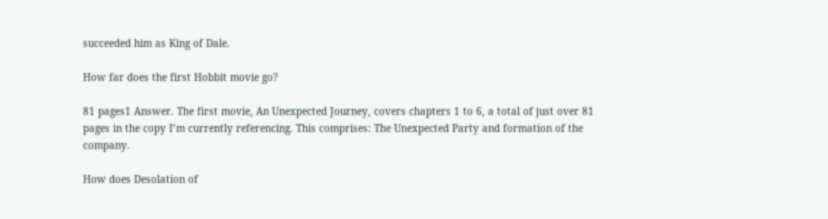succeeded him as King of Dale.

How far does the first Hobbit movie go?

81 pages1 Answer. The first movie, An Unexpected Journey, covers chapters 1 to 6, a total of just over 81 pages in the copy I’m currently referencing. This comprises: The Unexpected Party and formation of the company.

How does Desolation of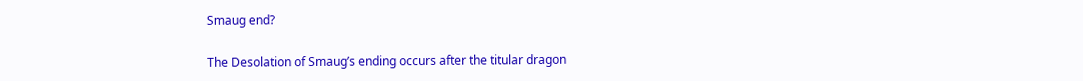Smaug end?

The Desolation of Smaug’s ending occurs after the titular dragon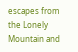escapes from the Lonely Mountain and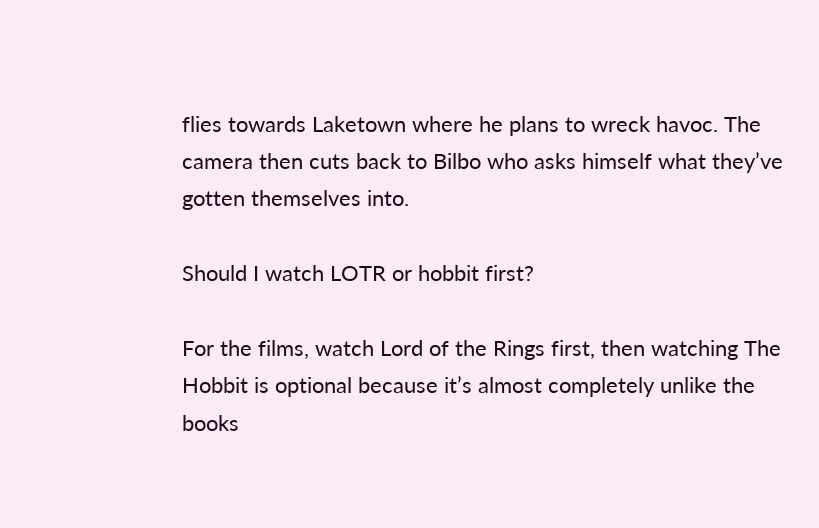flies towards Laketown where he plans to wreck havoc. The camera then cuts back to Bilbo who asks himself what they’ve gotten themselves into.

Should I watch LOTR or hobbit first?

For the films, watch Lord of the Rings first, then watching The Hobbit is optional because it’s almost completely unlike the books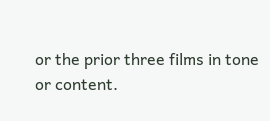or the prior three films in tone or content.